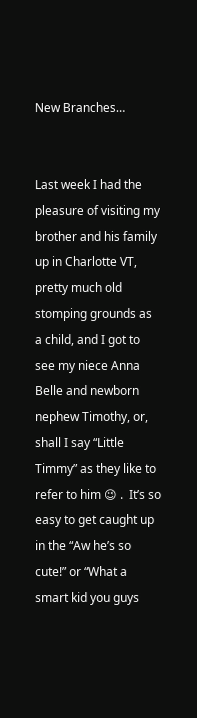New Branches…


Last week I had the pleasure of visiting my brother and his family up in Charlotte VT, pretty much old stomping grounds as a child, and I got to see my niece Anna Belle and newborn nephew Timothy, or, shall I say “Little Timmy” as they like to refer to him 😉 .  It’s so easy to get caught up in the “Aw he’s so cute!” or “What a smart kid you guys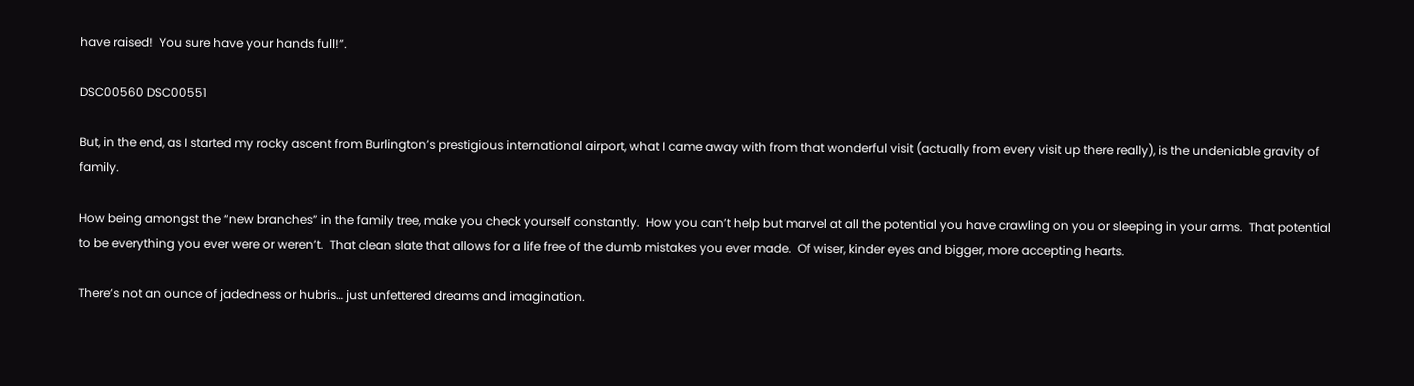have raised!  You sure have your hands full!”.

DSC00560 DSC00551

But, in the end, as I started my rocky ascent from Burlington’s prestigious international airport, what I came away with from that wonderful visit (actually from every visit up there really), is the undeniable gravity of family.

How being amongst the “new branches” in the family tree, make you check yourself constantly.  How you can’t help but marvel at all the potential you have crawling on you or sleeping in your arms.  That potential to be everything you ever were or weren’t.  That clean slate that allows for a life free of the dumb mistakes you ever made.  Of wiser, kinder eyes and bigger, more accepting hearts.

There’s not an ounce of jadedness or hubris… just unfettered dreams and imagination.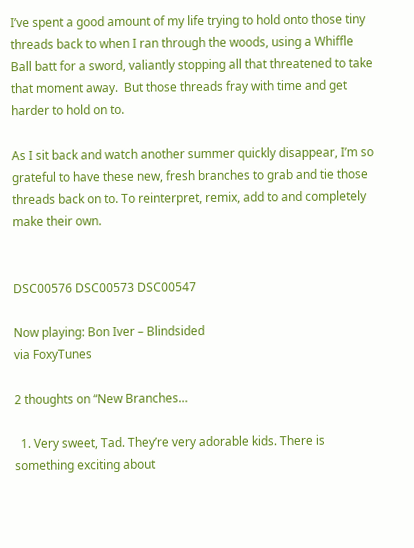I’ve spent a good amount of my life trying to hold onto those tiny threads back to when I ran through the woods, using a Whiffle Ball batt for a sword, valiantly stopping all that threatened to take that moment away.  But those threads fray with time and get harder to hold on to.

As I sit back and watch another summer quickly disappear, I’m so grateful to have these new, fresh branches to grab and tie those threads back on to. To reinterpret, remix, add to and completely make their own.


DSC00576 DSC00573 DSC00547

Now playing: Bon Iver – Blindsided
via FoxyTunes

2 thoughts on “New Branches…

  1. Very sweet, Tad. They’re very adorable kids. There is something exciting about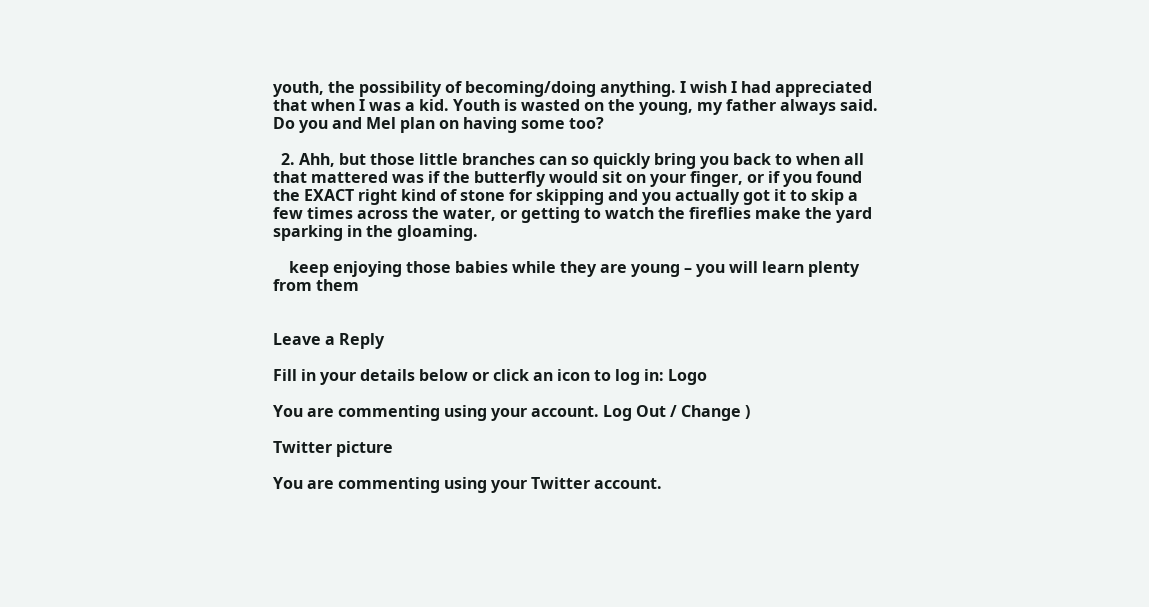youth, the possibility of becoming/doing anything. I wish I had appreciated that when I was a kid. Youth is wasted on the young, my father always said. Do you and Mel plan on having some too?

  2. Ahh, but those little branches can so quickly bring you back to when all that mattered was if the butterfly would sit on your finger, or if you found the EXACT right kind of stone for skipping and you actually got it to skip a few times across the water, or getting to watch the fireflies make the yard sparking in the gloaming.

    keep enjoying those babies while they are young – you will learn plenty from them


Leave a Reply

Fill in your details below or click an icon to log in: Logo

You are commenting using your account. Log Out / Change )

Twitter picture

You are commenting using your Twitter account.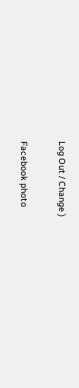Log Out / Change )

Facebook photo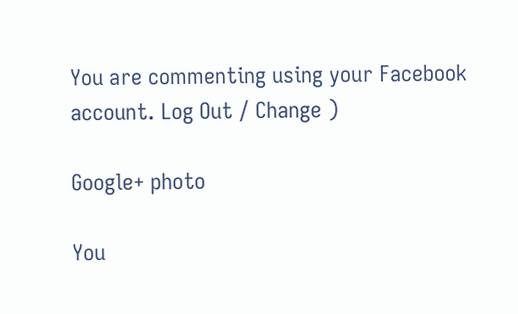You are commenting using your Facebook account. Log Out / Change )

Google+ photo

You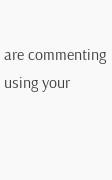are commenting using your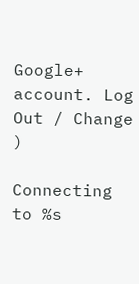Google+ account. Log Out / Change )

Connecting to %s